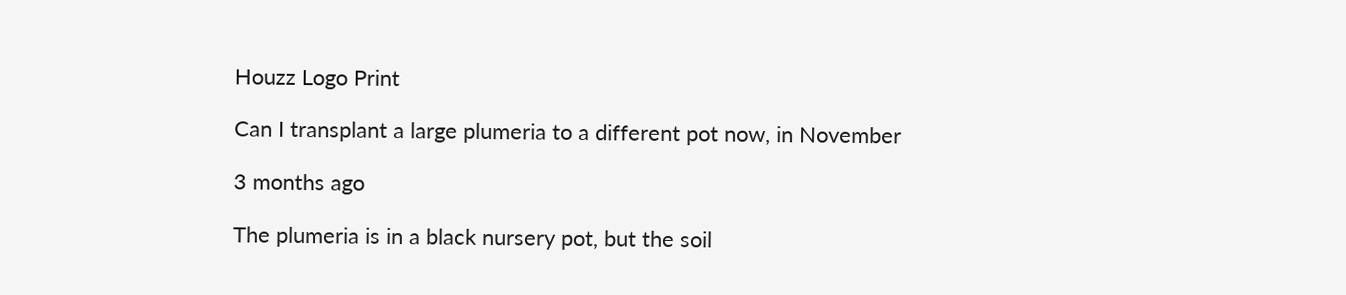Houzz Logo Print

Can I transplant a large plumeria to a different pot now, in November

3 months ago

The plumeria is in a black nursery pot, but the soil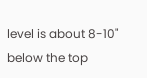level is about 8-10" below the top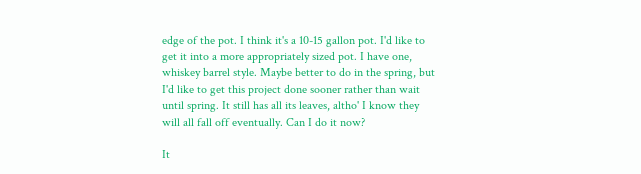edge of the pot. I think it's a 10-15 gallon pot. I'd like to get it into a more appropriately sized pot. I have one, whiskey barrel style. Maybe better to do in the spring, but I'd like to get this project done sooner rather than wait until spring. It still has all its leaves, altho' I know they will all fall off eventually. Can I do it now?

It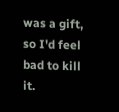was a gift, so I'd feel bad to kill it.